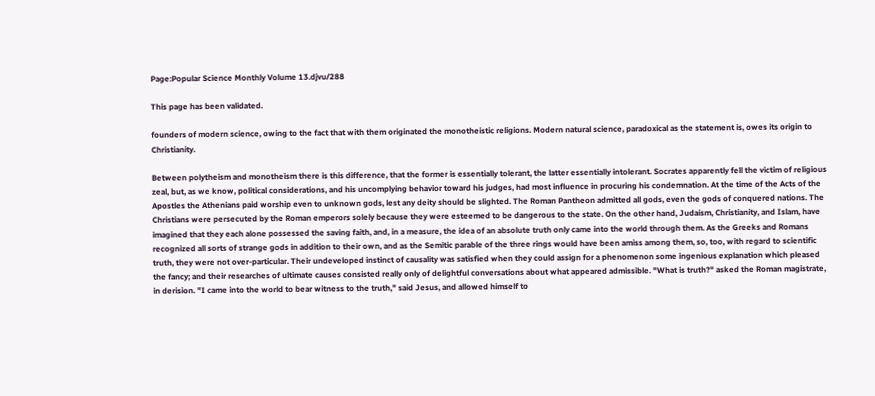Page:Popular Science Monthly Volume 13.djvu/288

This page has been validated.

founders of modern science, owing to the fact that with them originated the monotheistic religions. Modern natural science, paradoxical as the statement is, owes its origin to Christianity.

Between polytheism and monotheism there is this difference, that the former is essentially tolerant, the latter essentially intolerant. Socrates apparently fell the victim of religious zeal, but, as we know, political considerations, and his uncomplying behavior toward his judges, had most influence in procuring his condemnation. At the time of the Acts of the Apostles the Athenians paid worship even to unknown gods, lest any deity should be slighted. The Roman Pantheon admitted all gods, even the gods of conquered nations. The Christians were persecuted by the Roman emperors solely because they were esteemed to be dangerous to the state. On the other hand, Judaism, Christianity, and Islam, have imagined that they each alone possessed the saving faith, and, in a measure, the idea of an absolute truth only came into the world through them. As the Greeks and Romans recognized all sorts of strange gods in addition to their own, and as the Semitic parable of the three rings would have been amiss among them, so, too, with regard to scientific truth, they were not over-particular. Their undeveloped instinct of causality was satisfied when they could assign for a phenomenon some ingenious explanation which pleased the fancy; and their researches of ultimate causes consisted really only of delightful conversations about what appeared admissible. "What is truth?" asked the Roman magistrate, in derision. "I came into the world to bear witness to the truth," said Jesus, and allowed himself to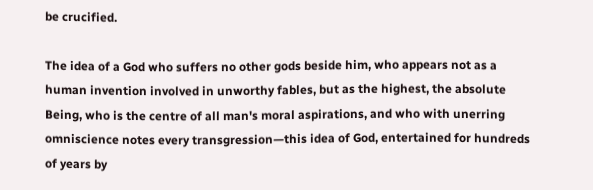be crucified.

The idea of a God who suffers no other gods beside him, who appears not as a human invention involved in unworthy fables, but as the highest, the absolute Being, who is the centre of all man's moral aspirations, and who with unerring omniscience notes every transgression—this idea of God, entertained for hundreds of years by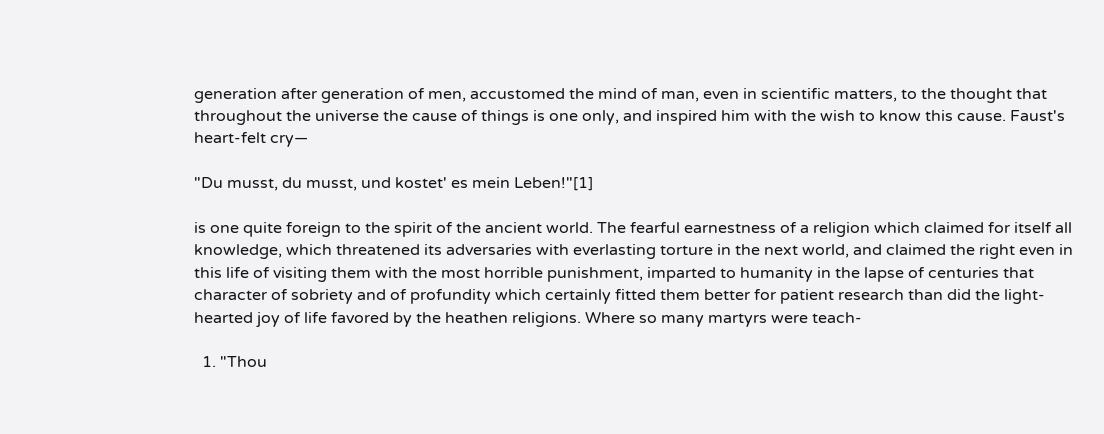generation after generation of men, accustomed the mind of man, even in scientific matters, to the thought that throughout the universe the cause of things is one only, and inspired him with the wish to know this cause. Faust's heart-felt cry—

"Du musst, du musst, und kostet' es mein Leben!"[1]

is one quite foreign to the spirit of the ancient world. The fearful earnestness of a religion which claimed for itself all knowledge, which threatened its adversaries with everlasting torture in the next world, and claimed the right even in this life of visiting them with the most horrible punishment, imparted to humanity in the lapse of centuries that character of sobriety and of profundity which certainly fitted them better for patient research than did the light-hearted joy of life favored by the heathen religions. Where so many martyrs were teach-

  1. "Thou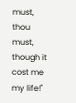must, thou must, though it cost me my life!"